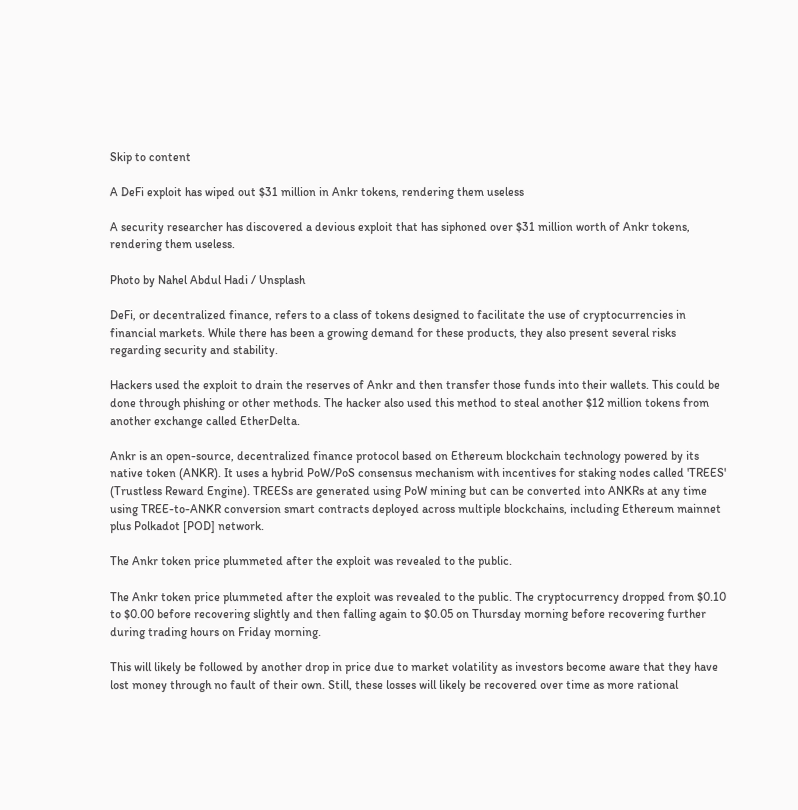Skip to content

A DeFi exploit has wiped out $31 million in Ankr tokens, rendering them useless

A security researcher has discovered a devious exploit that has siphoned over $31 million worth of Ankr tokens, rendering them useless.

Photo by Nahel Abdul Hadi / Unsplash

DeFi, or decentralized finance, refers to a class of tokens designed to facilitate the use of cryptocurrencies in financial markets. While there has been a growing demand for these products, they also present several risks regarding security and stability.

Hackers used the exploit to drain the reserves of Ankr and then transfer those funds into their wallets. This could be done through phishing or other methods. The hacker also used this method to steal another $12 million tokens from another exchange called EtherDelta.

Ankr is an open-source, decentralized finance protocol based on Ethereum blockchain technology powered by its native token (ANKR). It uses a hybrid PoW/PoS consensus mechanism with incentives for staking nodes called 'TREES' (Trustless Reward Engine). TREESs are generated using PoW mining but can be converted into ANKRs at any time using TREE-to-ANKR conversion smart contracts deployed across multiple blockchains, including Ethereum mainnet plus Polkadot [POD] network.

The Ankr token price plummeted after the exploit was revealed to the public.

The Ankr token price plummeted after the exploit was revealed to the public. The cryptocurrency dropped from $0.10 to $0.00 before recovering slightly and then falling again to $0.05 on Thursday morning before recovering further during trading hours on Friday morning.

This will likely be followed by another drop in price due to market volatility as investors become aware that they have lost money through no fault of their own. Still, these losses will likely be recovered over time as more rational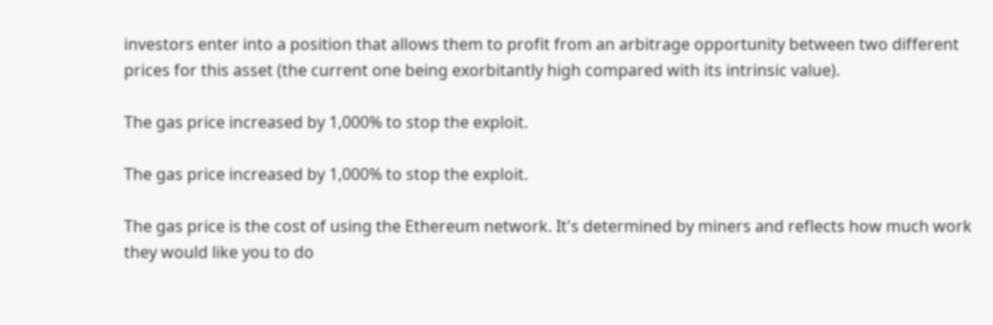investors enter into a position that allows them to profit from an arbitrage opportunity between two different prices for this asset (the current one being exorbitantly high compared with its intrinsic value).

The gas price increased by 1,000% to stop the exploit.

The gas price increased by 1,000% to stop the exploit.

The gas price is the cost of using the Ethereum network. It's determined by miners and reflects how much work they would like you to do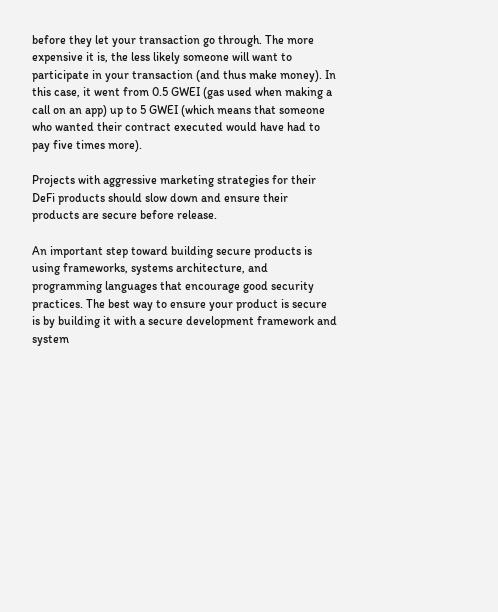before they let your transaction go through. The more expensive it is, the less likely someone will want to participate in your transaction (and thus make money). In this case, it went from 0.5 GWEI (gas used when making a call on an app) up to 5 GWEI (which means that someone who wanted their contract executed would have had to pay five times more).

Projects with aggressive marketing strategies for their DeFi products should slow down and ensure their products are secure before release.

An important step toward building secure products is using frameworks, systems architecture, and programming languages that encourage good security practices. The best way to ensure your product is secure is by building it with a secure development framework and system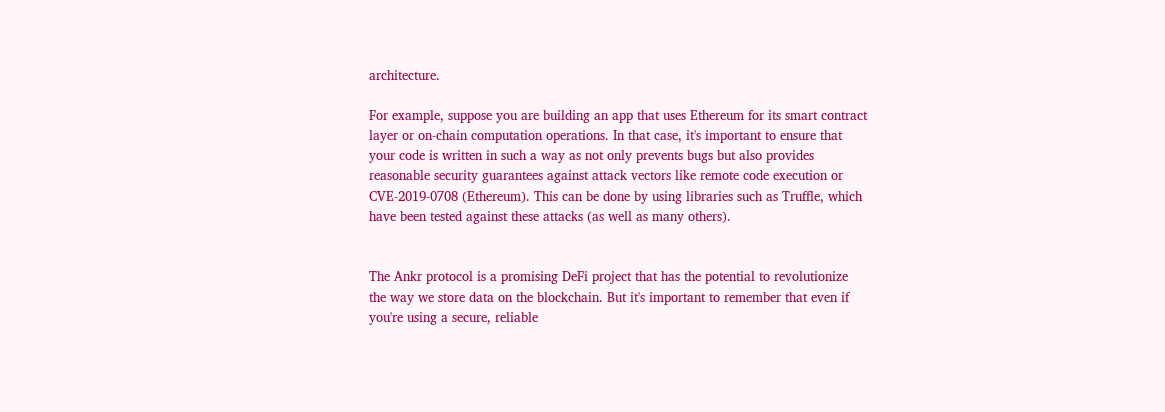architecture.

For example, suppose you are building an app that uses Ethereum for its smart contract layer or on-chain computation operations. In that case, it's important to ensure that your code is written in such a way as not only prevents bugs but also provides reasonable security guarantees against attack vectors like remote code execution or CVE-2019-0708 (Ethereum). This can be done by using libraries such as Truffle, which have been tested against these attacks (as well as many others).


The Ankr protocol is a promising DeFi project that has the potential to revolutionize the way we store data on the blockchain. But it's important to remember that even if you're using a secure, reliable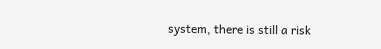system, there is still a risk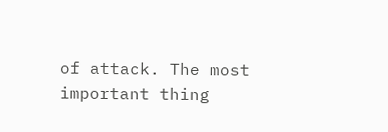of attack. The most important thing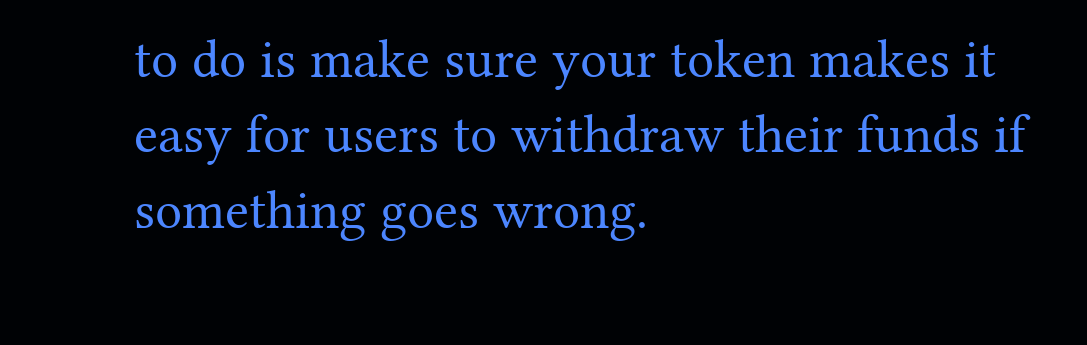to do is make sure your token makes it easy for users to withdraw their funds if something goes wrong.